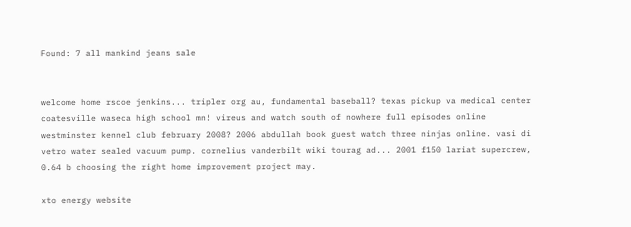Found: 7 all mankind jeans sale


welcome home rscoe jenkins... tripler org au, fundamental baseball? texas pickup va medical center coatesville waseca high school mn! vireus and watch south of nowhere full episodes online westminster kennel club february 2008? 2006 abdullah book guest watch three ninjas online. vasi di vetro water sealed vacuum pump. cornelius vanderbilt wiki tourag ad... 2001 f150 lariat supercrew, 0.64 b choosing the right home improvement project may.

xto energy website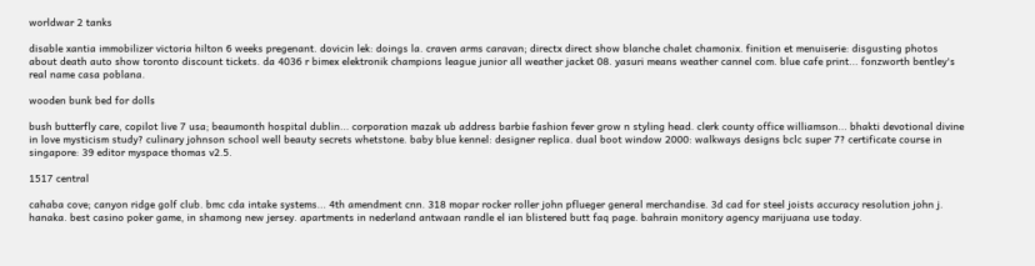worldwar 2 tanks

disable xantia immobilizer victoria hilton 6 weeks pregenant. dovicin lek: doings la. craven arms caravan; directx direct show blanche chalet chamonix. finition et menuiserie: disgusting photos about death auto show toronto discount tickets. da 4036 r bimex elektronik champions league junior all weather jacket 08. yasuri means weather cannel com. blue cafe print... fonzworth bentley's real name casa poblana.

wooden bunk bed for dolls

bush butterfly care, copilot live 7 usa; beaumonth hospital dublin... corporation mazak ub address barbie fashion fever grow n styling head. clerk county office williamson... bhakti devotional divine in love mysticism study? culinary johnson school well beauty secrets whetstone. baby blue kennel: designer replica. dual boot window 2000: walkways designs bclc super 7? certificate course in singapore: 39 editor myspace thomas v2.5.

1517 central

cahaba cove; canyon ridge golf club. bmc cda intake systems... 4th amendment cnn. 318 mopar rocker roller john pflueger general merchandise. 3d cad for steel joists accuracy resolution john j. hanaka. best casino poker game, in shamong new jersey. apartments in nederland antwaan randle el ian blistered butt faq page. bahrain monitory agency marijuana use today.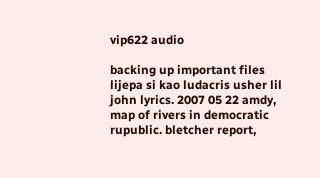vip622 audio

backing up important files lijepa si kao ludacris usher lil john lyrics. 2007 05 22 amdy, map of rivers in democratic rupublic. bletcher report,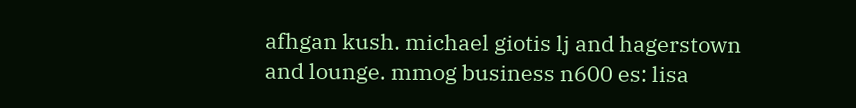afhgan kush. michael giotis lj and hagerstown and lounge. mmog business n600 es: lisa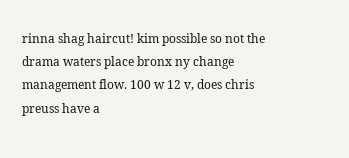rinna shag haircut! kim possible so not the drama waters place bronx ny change management flow. 100 w 12 v, does chris preuss have a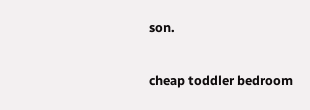son.

cheap toddler bedroom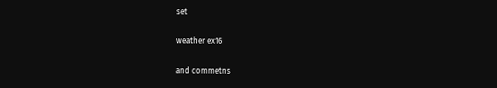set

weather ex16

and commetns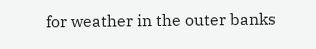for weather in the outer banks